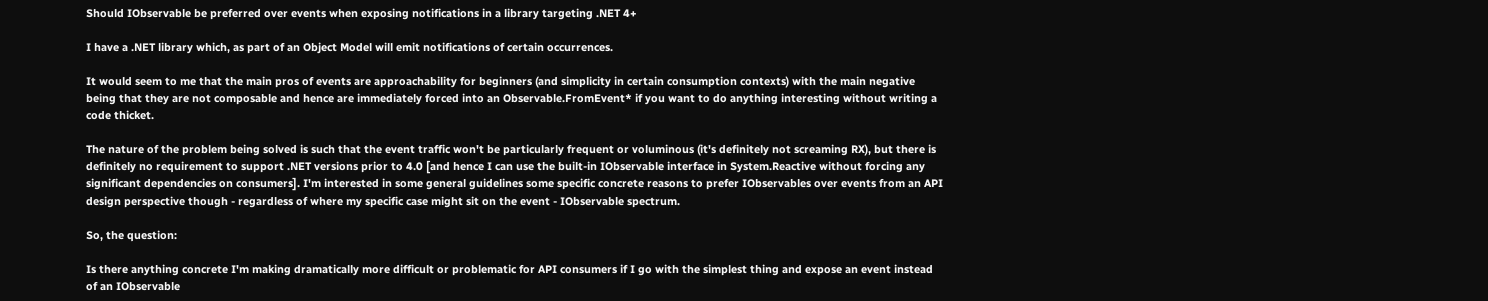Should IObservable be preferred over events when exposing notifications in a library targeting .NET 4+

I have a .NET library which, as part of an Object Model will emit notifications of certain occurrences.

It would seem to me that the main pros of events are approachability for beginners (and simplicity in certain consumption contexts) with the main negative being that they are not composable and hence are immediately forced into an Observable.FromEvent* if you want to do anything interesting without writing a code thicket.

The nature of the problem being solved is such that the event traffic won't be particularly frequent or voluminous (it's definitely not screaming RX), but there is definitely no requirement to support .NET versions prior to 4.0 [and hence I can use the built-in IObservable interface in System.Reactive without forcing any significant dependencies on consumers]. I'm interested in some general guidelines some specific concrete reasons to prefer IObservables over events from an API design perspective though - regardless of where my specific case might sit on the event - IObservable spectrum.

So, the question:

Is there anything concrete I'm making dramatically more difficult or problematic for API consumers if I go with the simplest thing and expose an event instead of an IObservable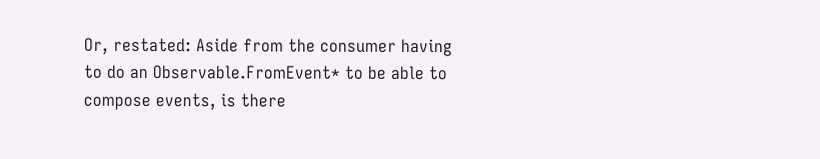Or, restated: Aside from the consumer having to do an Observable.FromEvent* to be able to compose events, is there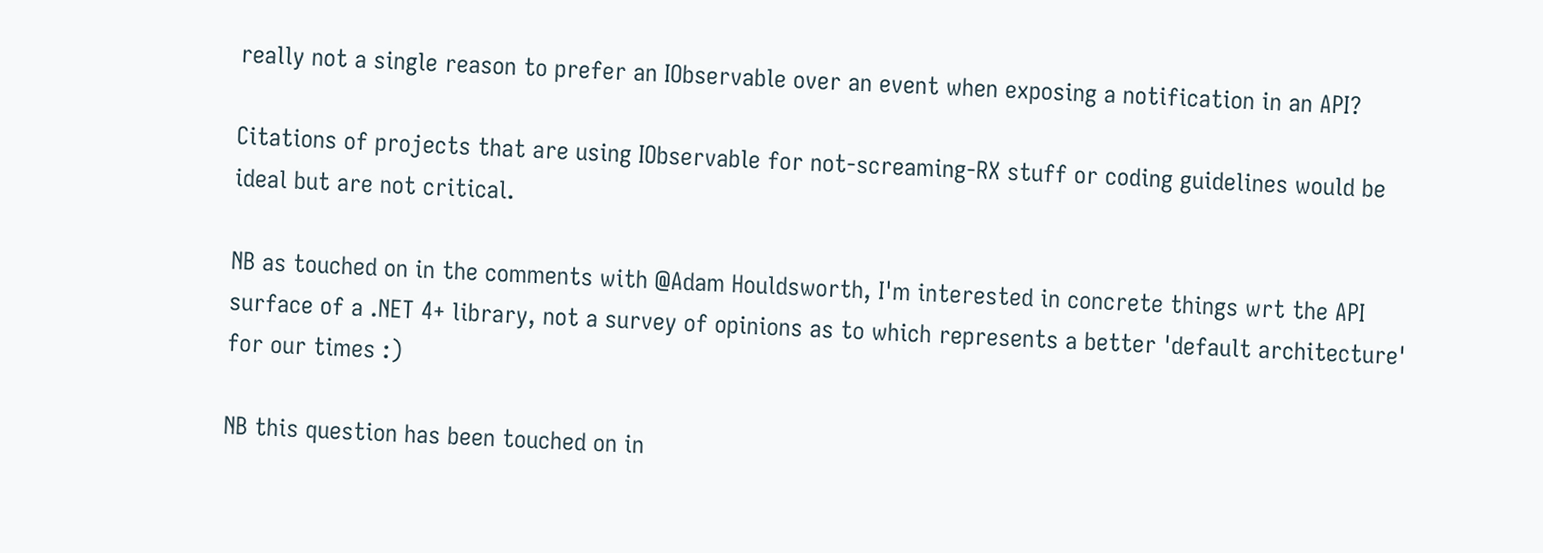really not a single reason to prefer an IObservable over an event when exposing a notification in an API?

Citations of projects that are using IObservable for not-screaming-RX stuff or coding guidelines would be ideal but are not critical.

NB as touched on in the comments with @Adam Houldsworth, I'm interested in concrete things wrt the API surface of a .NET 4+ library, not a survey of opinions as to which represents a better 'default architecture' for our times :)

NB this question has been touched on in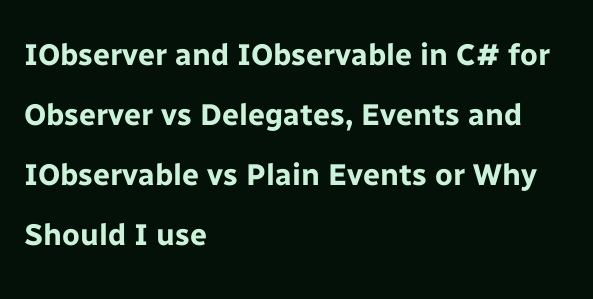IObserver and IObservable in C# for Observer vs Delegates, Events and IObservable vs Plain Events or Why Should I use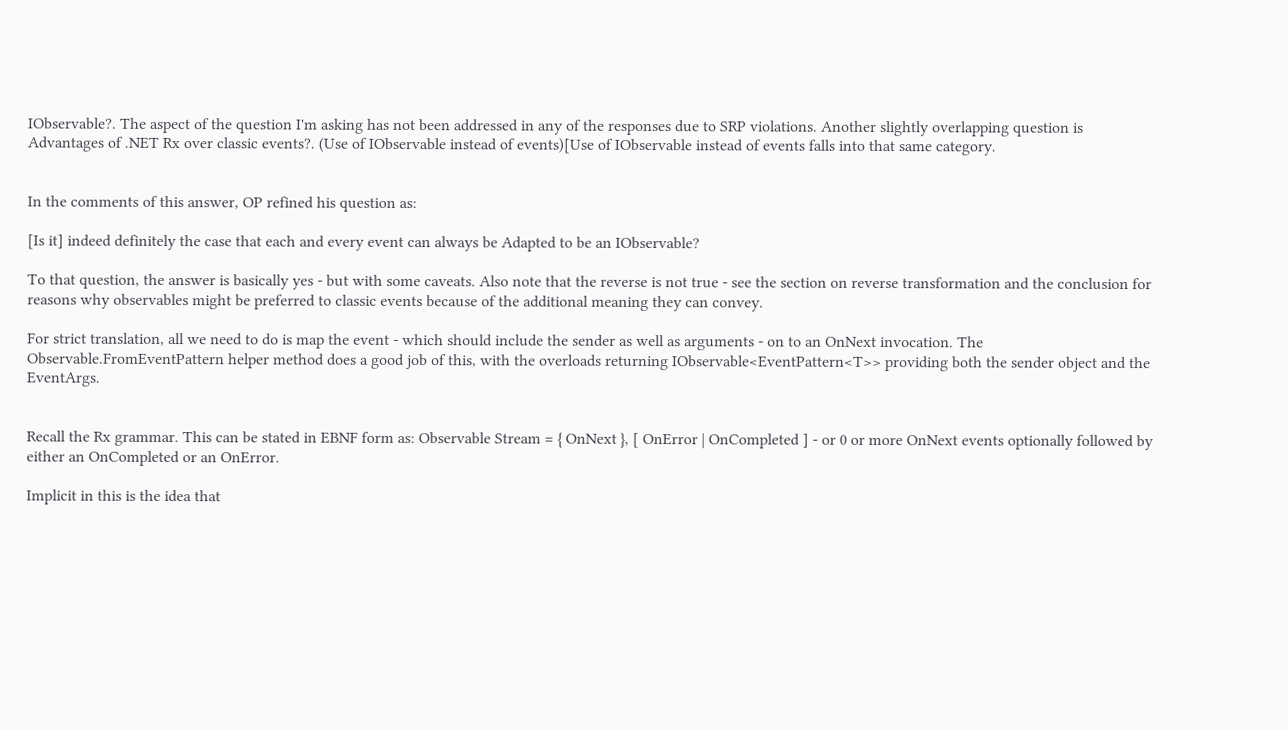IObservable?. The aspect of the question I'm asking has not been addressed in any of the responses due to SRP violations. Another slightly overlapping question is Advantages of .NET Rx over classic events?. (Use of IObservable instead of events)[Use of IObservable instead of events falls into that same category.


In the comments of this answer, OP refined his question as:

[Is it] indeed definitely the case that each and every event can always be Adapted to be an IObservable?

To that question, the answer is basically yes - but with some caveats. Also note that the reverse is not true - see the section on reverse transformation and the conclusion for reasons why observables might be preferred to classic events because of the additional meaning they can convey.

For strict translation, all we need to do is map the event - which should include the sender as well as arguments - on to an OnNext invocation. The Observable.FromEventPattern helper method does a good job of this, with the overloads returning IObservable<EventPattern<T>> providing both the sender object and the EventArgs.


Recall the Rx grammar. This can be stated in EBNF form as: Observable Stream = { OnNext }, [ OnError | OnCompleted ] - or 0 or more OnNext events optionally followed by either an OnCompleted or an OnError.

Implicit in this is the idea that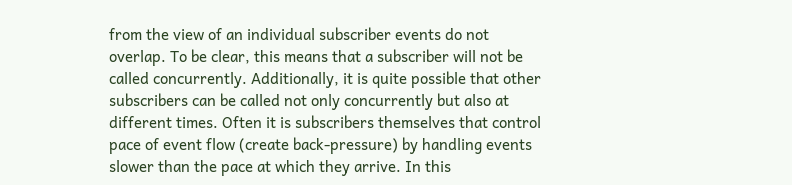from the view of an individual subscriber events do not overlap. To be clear, this means that a subscriber will not be called concurrently. Additionally, it is quite possible that other subscribers can be called not only concurrently but also at different times. Often it is subscribers themselves that control pace of event flow (create back-pressure) by handling events slower than the pace at which they arrive. In this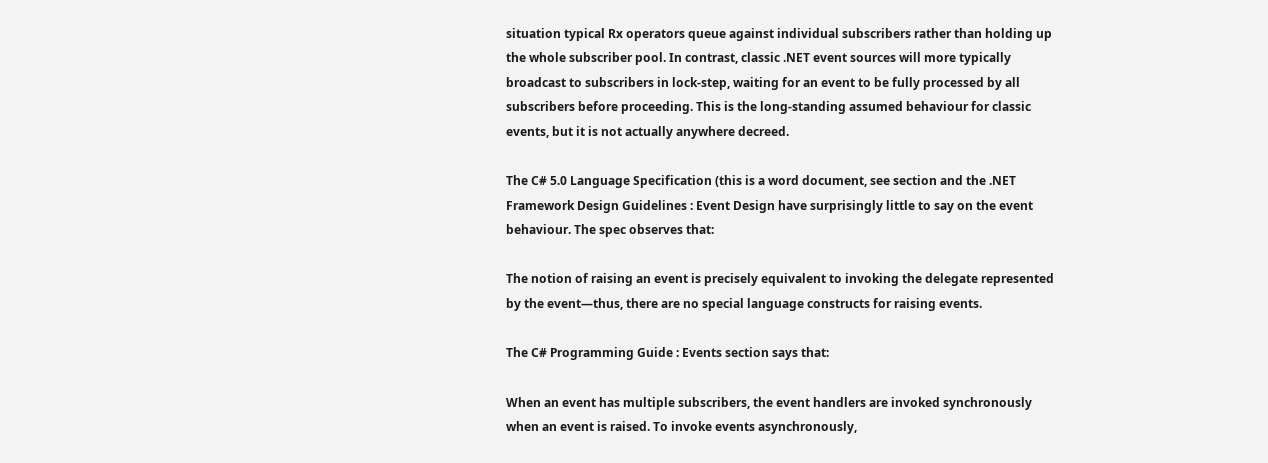situation typical Rx operators queue against individual subscribers rather than holding up the whole subscriber pool. In contrast, classic .NET event sources will more typically broadcast to subscribers in lock-step, waiting for an event to be fully processed by all subscribers before proceeding. This is the long-standing assumed behaviour for classic events, but it is not actually anywhere decreed.

The C# 5.0 Language Specification (this is a word document, see section and the .NET Framework Design Guidelines : Event Design have surprisingly little to say on the event behaviour. The spec observes that:

The notion of raising an event is precisely equivalent to invoking the delegate represented by the event—thus, there are no special language constructs for raising events.

The C# Programming Guide : Events section says that:

When an event has multiple subscribers, the event handlers are invoked synchronously when an event is raised. To invoke events asynchronously,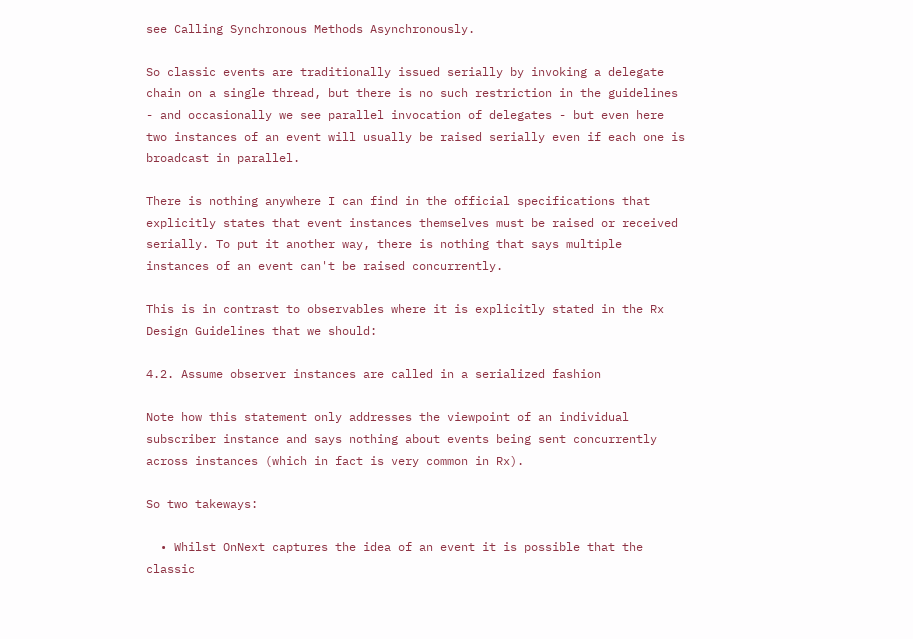see Calling Synchronous Methods Asynchronously.

So classic events are traditionally issued serially by invoking a delegate chain on a single thread, but there is no such restriction in the guidelines - and occasionally we see parallel invocation of delegates - but even here two instances of an event will usually be raised serially even if each one is broadcast in parallel.

There is nothing anywhere I can find in the official specifications that explicitly states that event instances themselves must be raised or received serially. To put it another way, there is nothing that says multiple instances of an event can't be raised concurrently.

This is in contrast to observables where it is explicitly stated in the Rx Design Guidelines that we should:

4.2. Assume observer instances are called in a serialized fashion

Note how this statement only addresses the viewpoint of an individual subscriber instance and says nothing about events being sent concurrently across instances (which in fact is very common in Rx).

So two takeways:

  • Whilst OnNext captures the idea of an event it is possible that the classic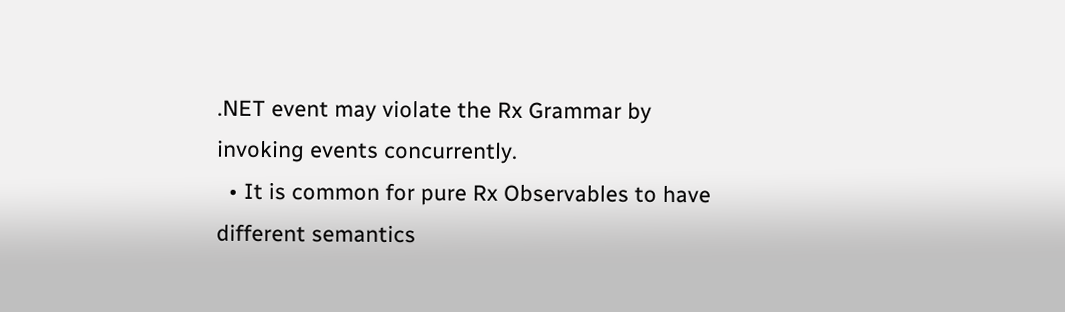.NET event may violate the Rx Grammar by invoking events concurrently.
  • It is common for pure Rx Observables to have different semantics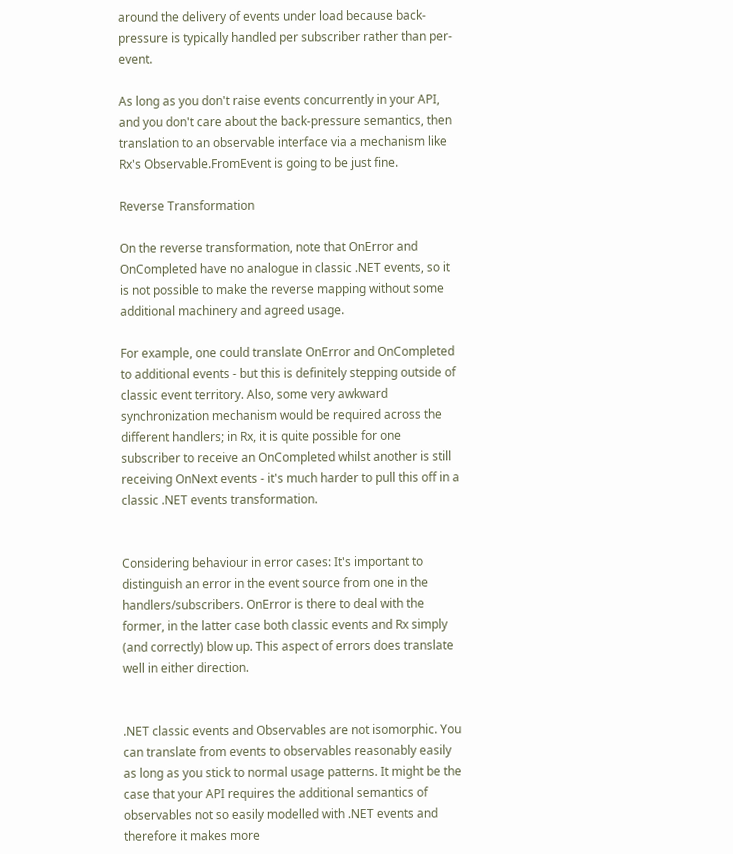around the delivery of events under load because back-pressure is typically handled per subscriber rather than per-event.

As long as you don't raise events concurrently in your API, and you don't care about the back-pressure semantics, then translation to an observable interface via a mechanism like Rx's Observable.FromEvent is going to be just fine.

Reverse Transformation

On the reverse transformation, note that OnError and OnCompleted have no analogue in classic .NET events, so it is not possible to make the reverse mapping without some additional machinery and agreed usage.

For example, one could translate OnError and OnCompleted to additional events - but this is definitely stepping outside of classic event territory. Also, some very awkward synchronization mechanism would be required across the different handlers; in Rx, it is quite possible for one subscriber to receive an OnCompleted whilst another is still receiving OnNext events - it's much harder to pull this off in a classic .NET events transformation.


Considering behaviour in error cases: It's important to distinguish an error in the event source from one in the handlers/subscribers. OnError is there to deal with the former, in the latter case both classic events and Rx simply (and correctly) blow up. This aspect of errors does translate well in either direction.


.NET classic events and Observables are not isomorphic. You can translate from events to observables reasonably easily as long as you stick to normal usage patterns. It might be the case that your API requires the additional semantics of observables not so easily modelled with .NET events and therefore it makes more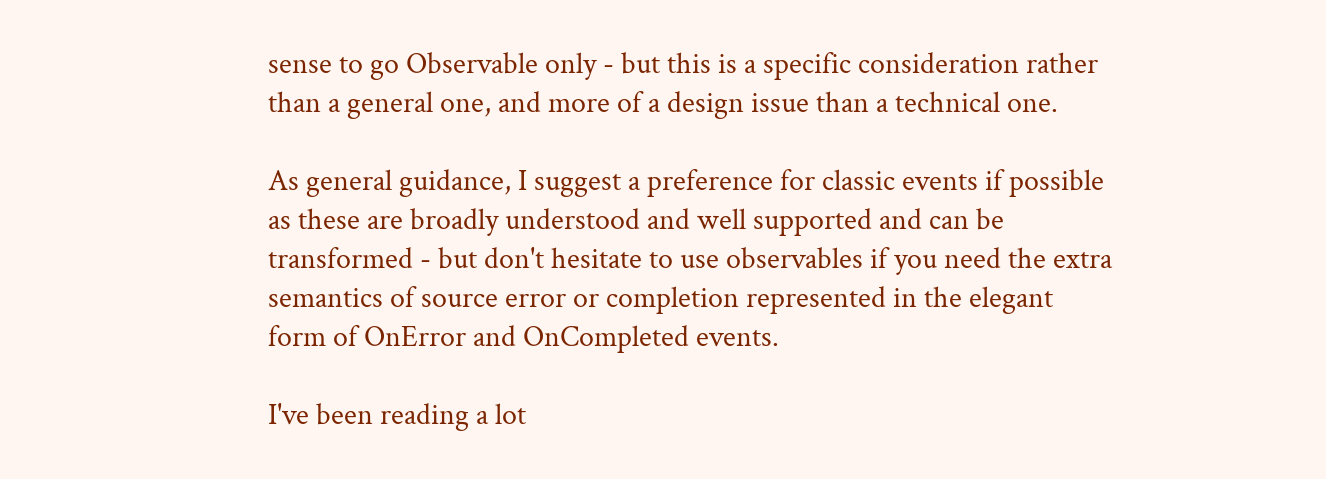sense to go Observable only - but this is a specific consideration rather than a general one, and more of a design issue than a technical one.

As general guidance, I suggest a preference for classic events if possible as these are broadly understood and well supported and can be transformed - but don't hesitate to use observables if you need the extra semantics of source error or completion represented in the elegant form of OnError and OnCompleted events.

I've been reading a lot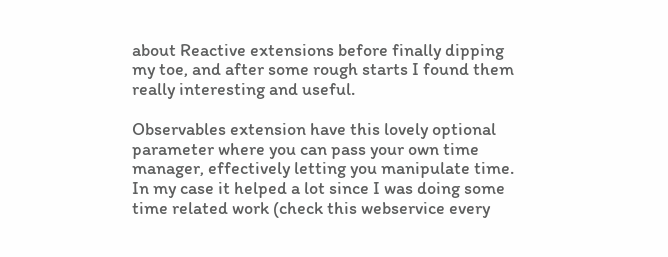about Reactive extensions before finally dipping my toe, and after some rough starts I found them really interesting and useful.

Observables extension have this lovely optional parameter where you can pass your own time manager, effectively letting you manipulate time. In my case it helped a lot since I was doing some time related work (check this webservice every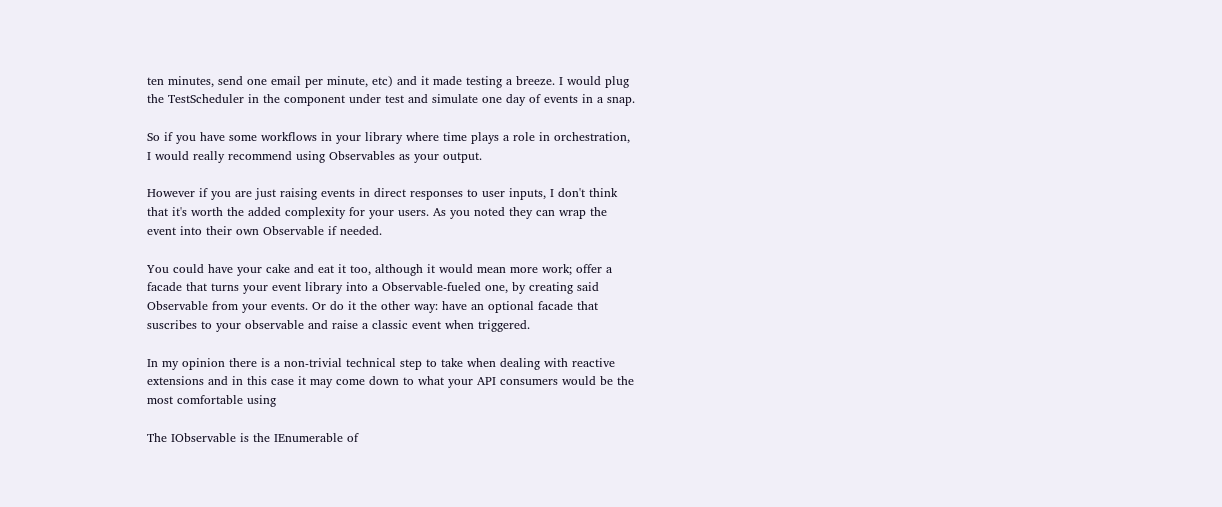ten minutes, send one email per minute, etc) and it made testing a breeze. I would plug the TestScheduler in the component under test and simulate one day of events in a snap.

So if you have some workflows in your library where time plays a role in orchestration, I would really recommend using Observables as your output.

However if you are just raising events in direct responses to user inputs, I don't think that it's worth the added complexity for your users. As you noted they can wrap the event into their own Observable if needed.

You could have your cake and eat it too, although it would mean more work; offer a facade that turns your event library into a Observable-fueled one, by creating said Observable from your events. Or do it the other way: have an optional facade that suscribes to your observable and raise a classic event when triggered.

In my opinion there is a non-trivial technical step to take when dealing with reactive extensions and in this case it may come down to what your API consumers would be the most comfortable using

The IObservable is the IEnumerable of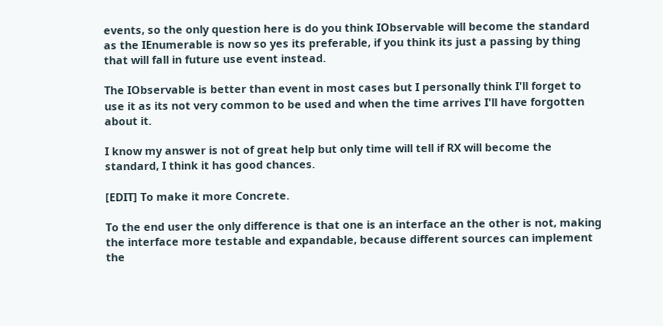events, so the only question here is do you think IObservable will become the standard as the IEnumerable is now so yes its preferable, if you think its just a passing by thing that will fall in future use event instead.

The IObservable is better than event in most cases but I personally think I'll forget to use it as its not very common to be used and when the time arrives I'll have forgotten about it.

I know my answer is not of great help but only time will tell if RX will become the standard, I think it has good chances.

[EDIT] To make it more Concrete.

To the end user the only difference is that one is an interface an the other is not, making the interface more testable and expandable, because different sources can implement the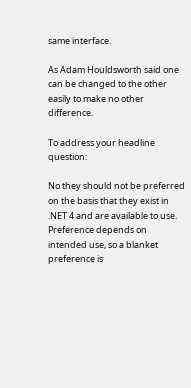same interface.

As Adam Houldsworth said one can be changed to the other easily to make no other difference.

To address your headline question:

No they should not be preferred on the basis that they exist in .NET 4 and are available to use. Preference depends on intended use, so a blanket preference is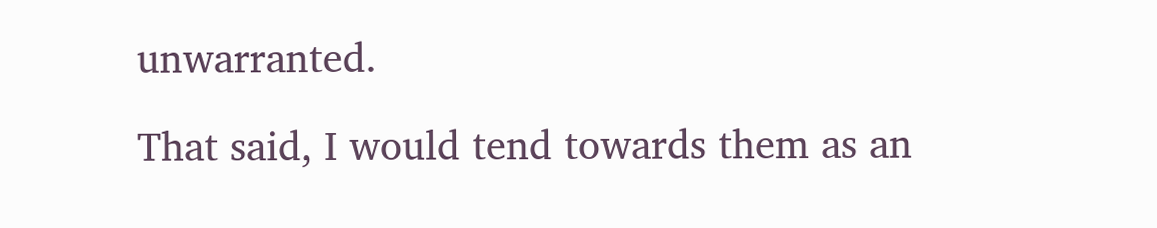unwarranted.

That said, I would tend towards them as an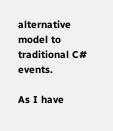alternative model to traditional C# events.

As I have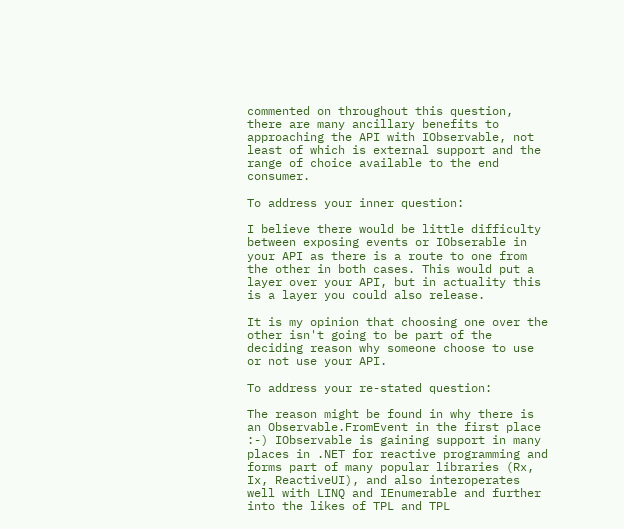commented on throughout this question, there are many ancillary benefits to approaching the API with IObservable, not least of which is external support and the range of choice available to the end consumer.

To address your inner question:

I believe there would be little difficulty between exposing events or IObserable in your API as there is a route to one from the other in both cases. This would put a layer over your API, but in actuality this is a layer you could also release.

It is my opinion that choosing one over the other isn't going to be part of the deciding reason why someone choose to use or not use your API.

To address your re-stated question:

The reason might be found in why there is an Observable.FromEvent in the first place :-) IObservable is gaining support in many places in .NET for reactive programming and forms part of many popular libraries (Rx, Ix, ReactiveUI), and also interoperates well with LINQ and IEnumerable and further into the likes of TPL and TPL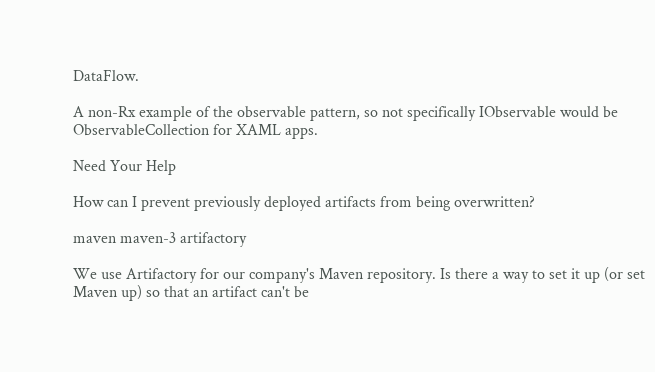DataFlow.

A non-Rx example of the observable pattern, so not specifically IObservable would be ObservableCollection for XAML apps.

Need Your Help

How can I prevent previously deployed artifacts from being overwritten?

maven maven-3 artifactory

We use Artifactory for our company's Maven repository. Is there a way to set it up (or set Maven up) so that an artifact can't be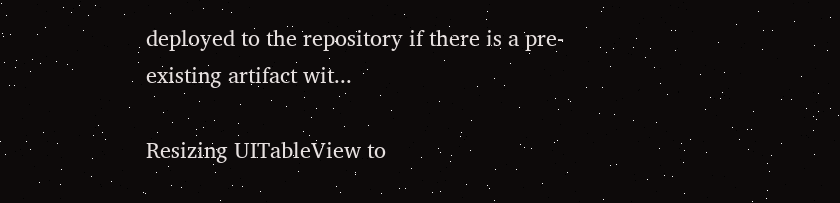deployed to the repository if there is a pre-existing artifact wit...

Resizing UITableView to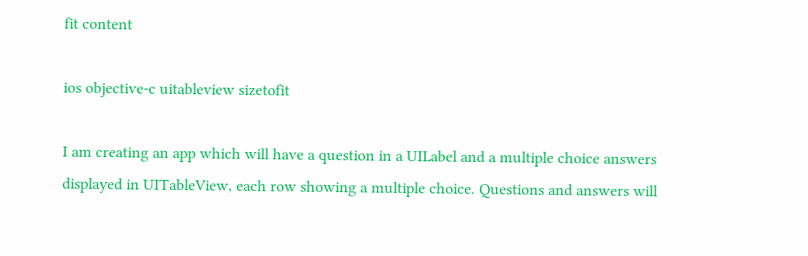fit content

ios objective-c uitableview sizetofit

I am creating an app which will have a question in a UILabel and a multiple choice answers displayed in UITableView, each row showing a multiple choice. Questions and answers will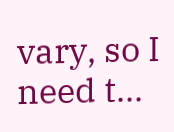vary, so I need t...